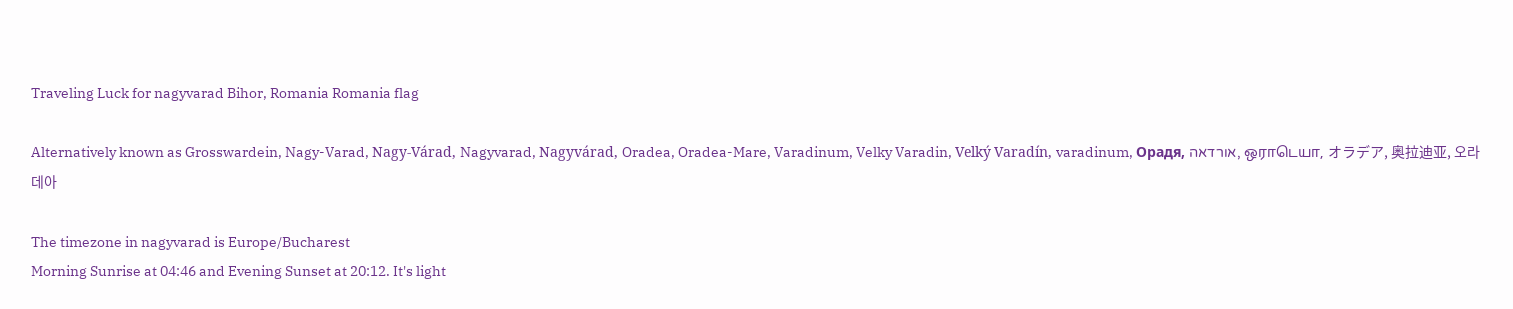Traveling Luck for nagyvarad Bihor, Romania Romania flag

Alternatively known as Grosswardein, Nagy-Varad, Nagy-Várad, Nagyvarad, Nagyvárad, Oradea, Oradea-Mare, Varadinum, Velky Varadin, Velký Varadín, varadinum, Орадя, אורדאה, ஒராடெயா, オラデア, 奥拉迪亚, 오라데아

The timezone in nagyvarad is Europe/Bucharest
Morning Sunrise at 04:46 and Evening Sunset at 20:12. It's light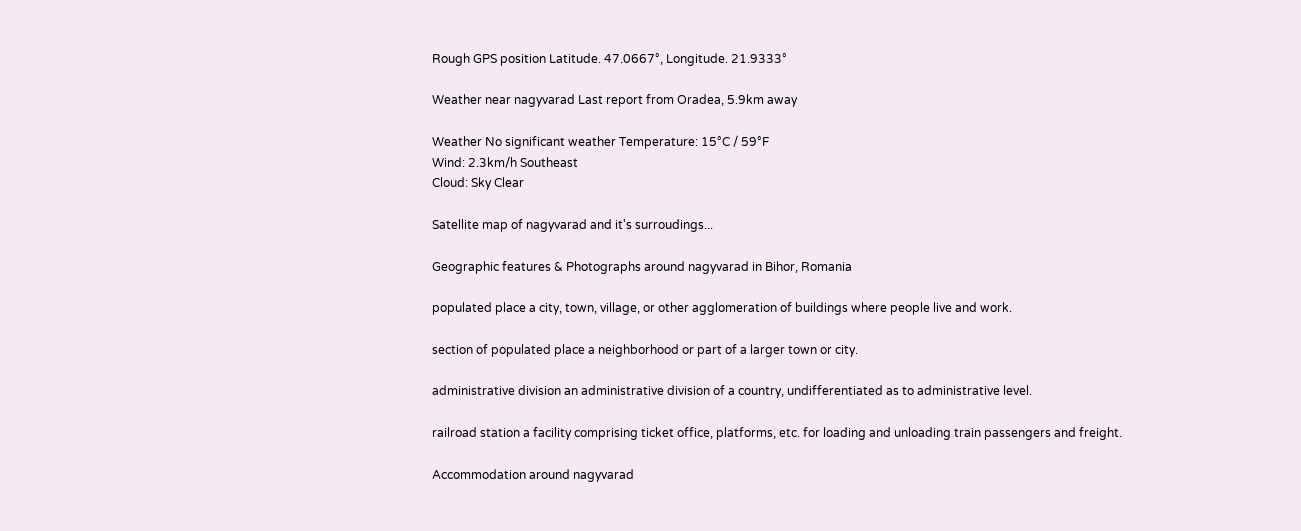Rough GPS position Latitude. 47.0667°, Longitude. 21.9333°

Weather near nagyvarad Last report from Oradea, 5.9km away

Weather No significant weather Temperature: 15°C / 59°F
Wind: 2.3km/h Southeast
Cloud: Sky Clear

Satellite map of nagyvarad and it's surroudings...

Geographic features & Photographs around nagyvarad in Bihor, Romania

populated place a city, town, village, or other agglomeration of buildings where people live and work.

section of populated place a neighborhood or part of a larger town or city.

administrative division an administrative division of a country, undifferentiated as to administrative level.

railroad station a facility comprising ticket office, platforms, etc. for loading and unloading train passengers and freight.

Accommodation around nagyvarad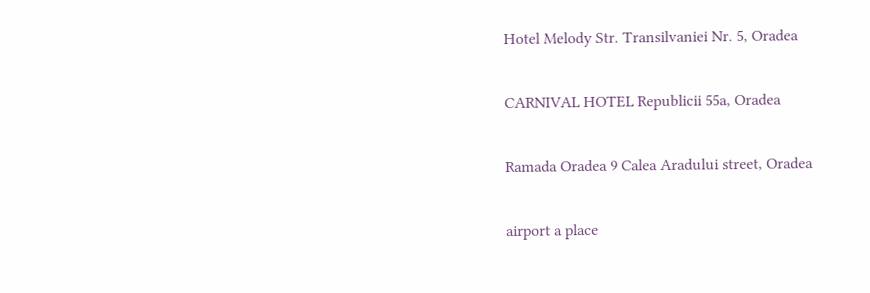Hotel Melody Str. Transilvaniei Nr. 5, Oradea

CARNIVAL HOTEL Republicii 55a, Oradea

Ramada Oradea 9 Calea Aradului street, Oradea

airport a place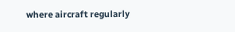where aircraft regularly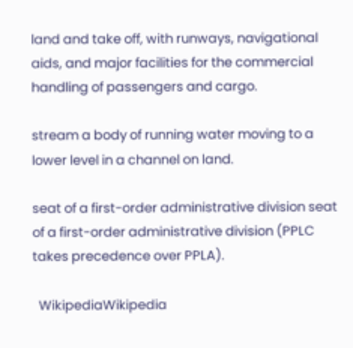land and take off, with runways, navigational aids, and major facilities for the commercial handling of passengers and cargo.

stream a body of running water moving to a lower level in a channel on land.

seat of a first-order administrative division seat of a first-order administrative division (PPLC takes precedence over PPLA).

  WikipediaWikipedia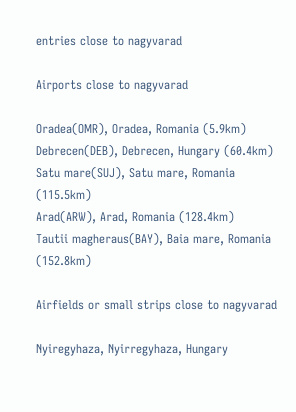entries close to nagyvarad

Airports close to nagyvarad

Oradea(OMR), Oradea, Romania (5.9km)
Debrecen(DEB), Debrecen, Hungary (60.4km)
Satu mare(SUJ), Satu mare, Romania (115.5km)
Arad(ARW), Arad, Romania (128.4km)
Tautii magheraus(BAY), Baia mare, Romania (152.8km)

Airfields or small strips close to nagyvarad

Nyiregyhaza, Nyirregyhaza, Hungary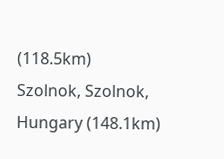(118.5km)
Szolnok, Szolnok, Hungary (148.1km)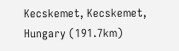Kecskemet, Kecskemet, Hungary (191.7km)